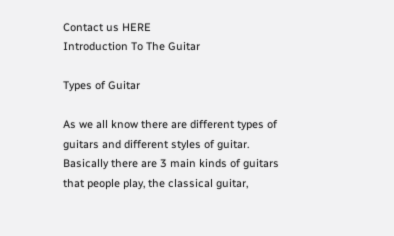Contact us HERE
Introduction To The Guitar

Types of Guitar

As we all know there are different types of guitars and different styles of guitar. Basically there are 3 main kinds of guitars that people play, the classical guitar,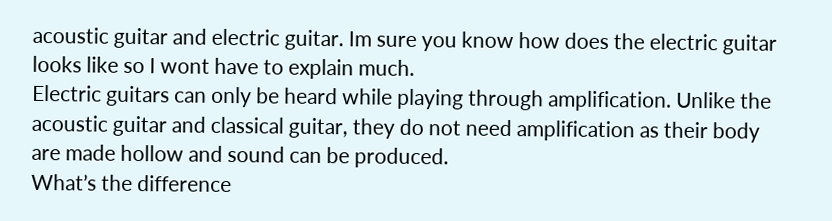acoustic guitar and electric guitar. Im sure you know how does the electric guitar looks like so I wont have to explain much.
Electric guitars can only be heard while playing through amplification. Unlike the acoustic guitar and classical guitar, they do not need amplification as their body are made hollow and sound can be produced.
What’s the difference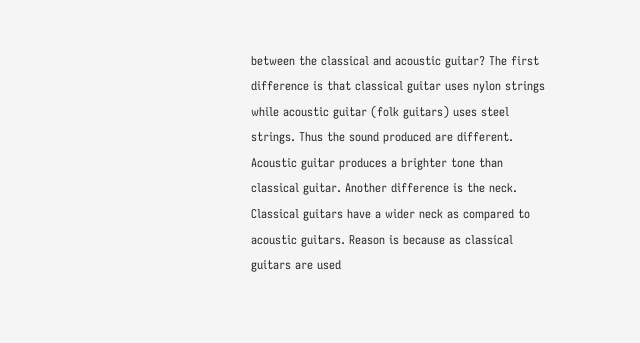between the classical and acoustic guitar? The first difference is that classical guitar uses nylon strings while acoustic guitar (folk guitars) uses steel strings. Thus the sound produced are different. Acoustic guitar produces a brighter tone than classical guitar. Another difference is the neck. Classical guitars have a wider neck as compared to acoustic guitars. Reason is because as classical guitars are used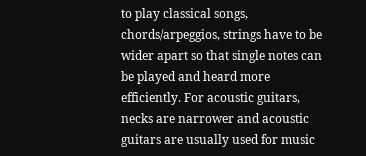to play classical songs, chords/arpeggios, strings have to be wider apart so that single notes can be played and heard more efficiently. For acoustic guitars, necks are narrower and acoustic guitars are usually used for music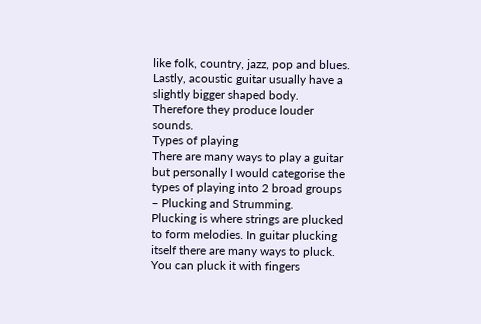like folk, country, jazz, pop and blues. Lastly, acoustic guitar usually have a slightly bigger shaped body. Therefore they produce louder sounds.
Types of playing
There are many ways to play a guitar but personally I would categorise the types of playing into 2 broad groups – Plucking and Strumming.
Plucking is where strings are plucked to form melodies. In guitar plucking itself there are many ways to pluck. You can pluck it with fingers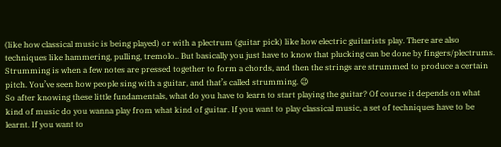(like how classical music is being played) or with a plectrum (guitar pick) like how electric guitarists play. There are also techniques like hammering, pulling, tremolo.. But basically you just have to know that plucking can be done by fingers/plectrums.
Strumming is when a few notes are pressed together to form a chords, and then the strings are strummed to produce a certain pitch. You’ve seen how people sing with a guitar, and that’s called strumming. 😉
So after knowing these little fundamentals, what do you have to learn to start playing the guitar? Of course it depends on what kind of music do you wanna play from what kind of guitar. If you want to play classical music, a set of techniques have to be learnt. If you want to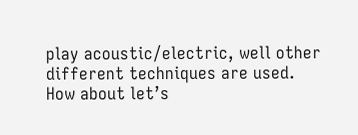play acoustic/electric, well other different techniques are used.
How about let’s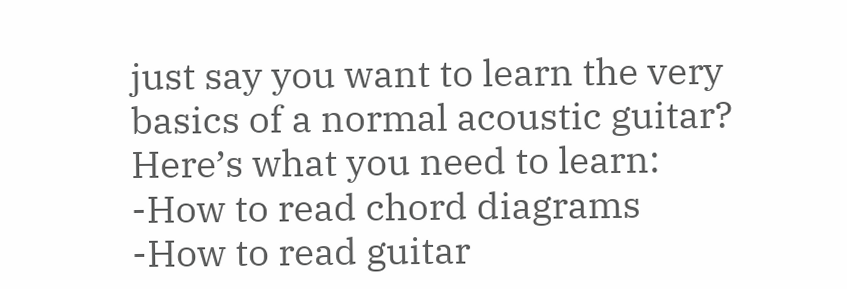just say you want to learn the very basics of a normal acoustic guitar? Here’s what you need to learn:
-How to read chord diagrams
-How to read guitar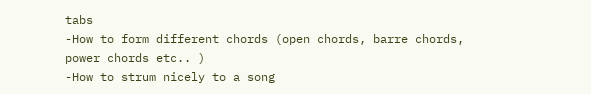tabs
-How to form different chords (open chords, barre chords, power chords etc.. )
-How to strum nicely to a song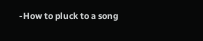-How to pluck to a song